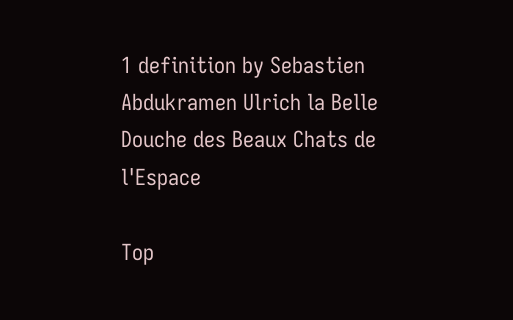1 definition by Sebastien Abdukramen Ulrich la Belle Douche des Beaux Chats de l'Espace

Top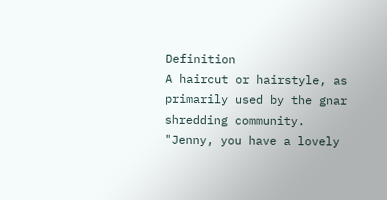Definition
A haircut or hairstyle, as primarily used by the gnar shredding community.
"Jenny, you have a lovely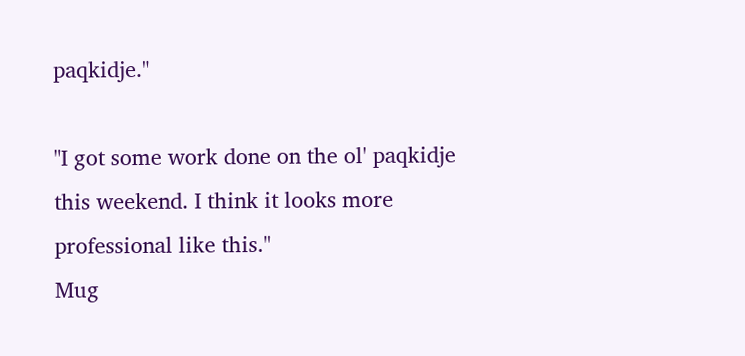paqkidje."

"I got some work done on the ol' paqkidje this weekend. I think it looks more professional like this."
Mug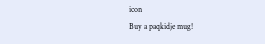icon
Buy a paqkidje mug!